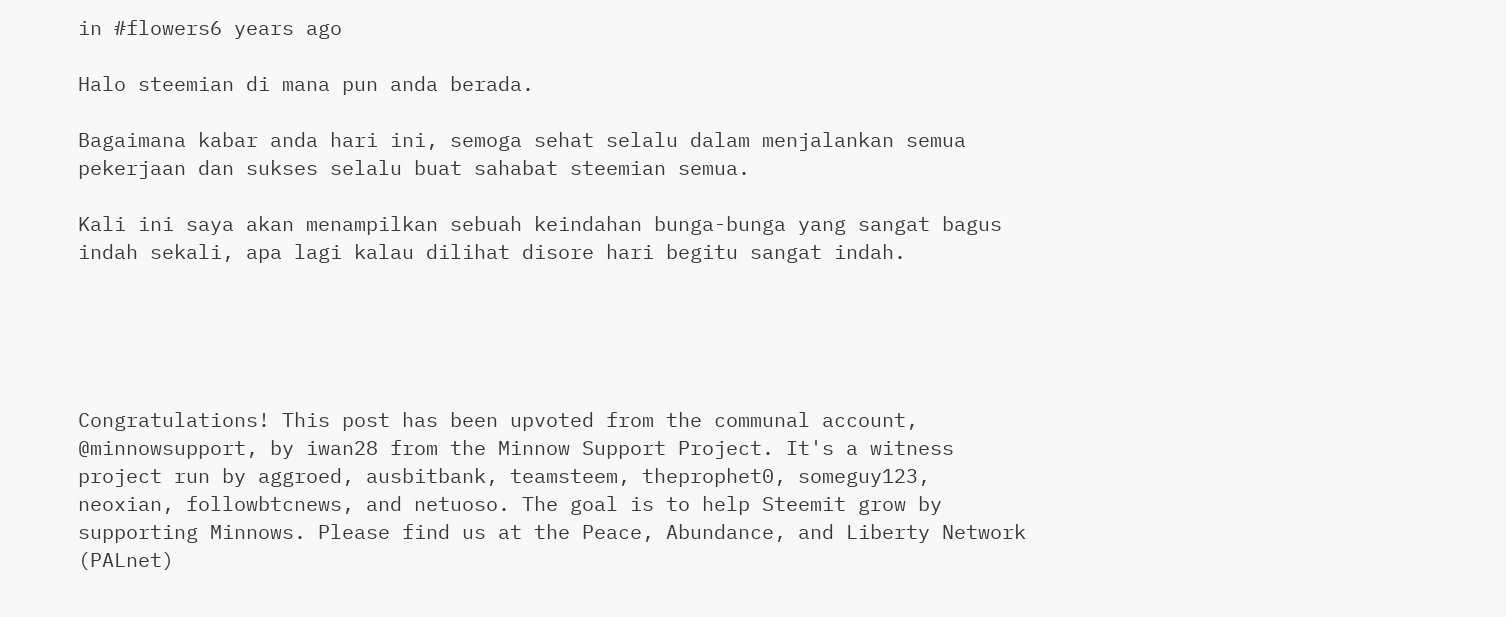in #flowers6 years ago

Halo steemian di mana pun anda berada.

Bagaimana kabar anda hari ini, semoga sehat selalu dalam menjalankan semua pekerjaan dan sukses selalu buat sahabat steemian semua.

Kali ini saya akan menampilkan sebuah keindahan bunga-bunga yang sangat bagus indah sekali, apa lagi kalau dilihat disore hari begitu sangat indah.





Congratulations! This post has been upvoted from the communal account, @minnowsupport, by iwan28 from the Minnow Support Project. It's a witness project run by aggroed, ausbitbank, teamsteem, theprophet0, someguy123, neoxian, followbtcnews, and netuoso. The goal is to help Steemit grow by supporting Minnows. Please find us at the Peace, Abundance, and Liberty Network (PALnet)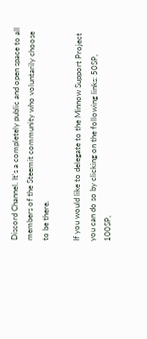Discord Channel. It's a completely public and open space to all members of the Steemit community who voluntarily choose to be there.

If you would like to delegate to the Minnow Support Project you can do so by clicking on the following links: 50SP, 100SP,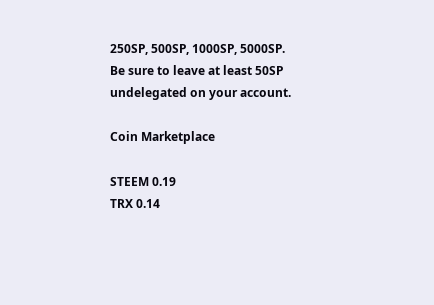250SP, 500SP, 1000SP, 5000SP.
Be sure to leave at least 50SP undelegated on your account.

Coin Marketplace

STEEM 0.19
TRX 0.14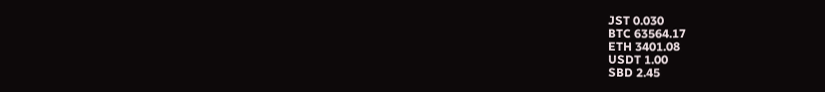JST 0.030
BTC 63564.17
ETH 3401.08
USDT 1.00
SBD 2.45